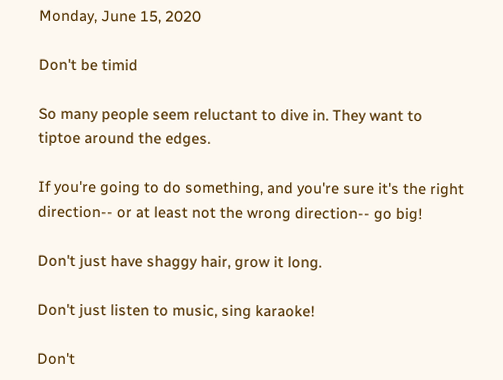Monday, June 15, 2020

Don't be timid

So many people seem reluctant to dive in. They want to tiptoe around the edges.

If you're going to do something, and you're sure it's the right direction-- or at least not the wrong direction-- go big!

Don't just have shaggy hair, grow it long.

Don't just listen to music, sing karaoke!

Don't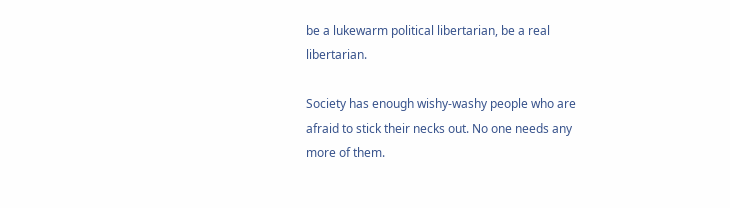be a lukewarm political libertarian, be a real libertarian.

Society has enough wishy-washy people who are afraid to stick their necks out. No one needs any more of them.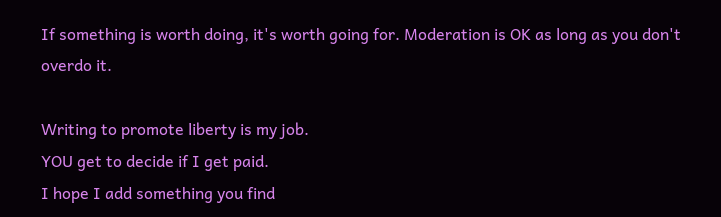If something is worth doing, it's worth going for. Moderation is OK as long as you don't overdo it.

Writing to promote liberty is my job.
YOU get to decide if I get paid.
I hope I add something you find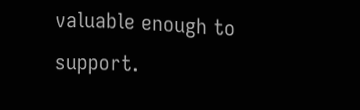valuable enough to support.